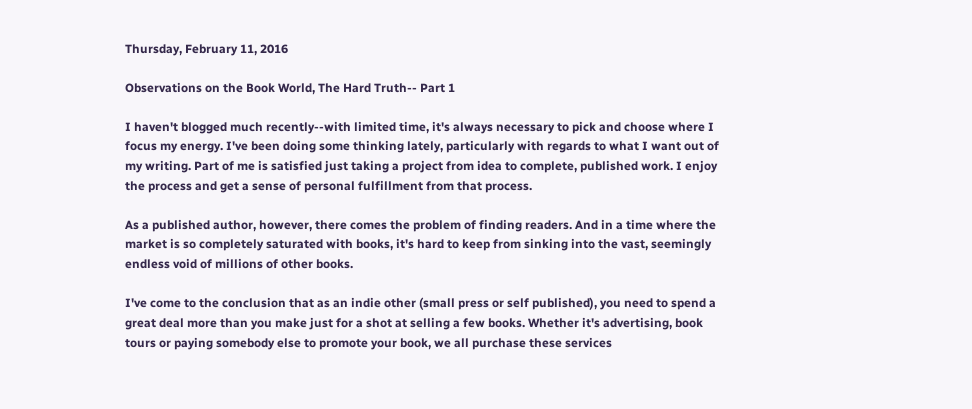Thursday, February 11, 2016

Observations on the Book World, The Hard Truth-- Part 1

I haven't blogged much recently--with limited time, it's always necessary to pick and choose where I focus my energy. I've been doing some thinking lately, particularly with regards to what I want out of my writing. Part of me is satisfied just taking a project from idea to complete, published work. I enjoy the process and get a sense of personal fulfillment from that process.

As a published author, however, there comes the problem of finding readers. And in a time where the market is so completely saturated with books, it's hard to keep from sinking into the vast, seemingly endless void of millions of other books.

I've come to the conclusion that as an indie other (small press or self published), you need to spend a great deal more than you make just for a shot at selling a few books. Whether it's advertising, book tours or paying somebody else to promote your book, we all purchase these services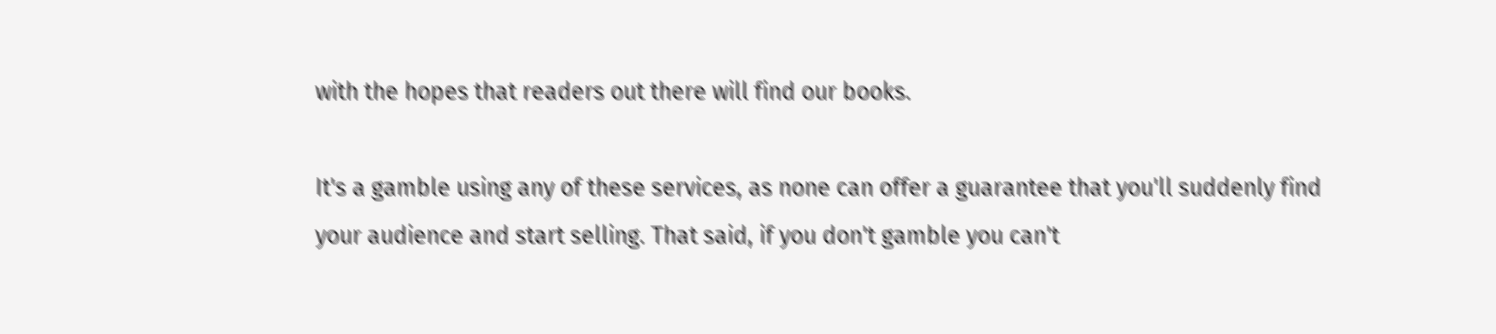with the hopes that readers out there will find our books.

It's a gamble using any of these services, as none can offer a guarantee that you'll suddenly find your audience and start selling. That said, if you don't gamble you can't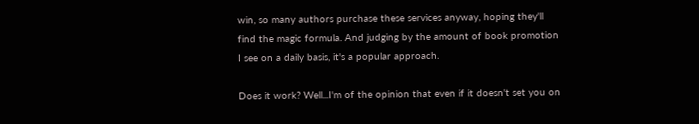win, so many authors purchase these services anyway, hoping they'll find the magic formula. And judging by the amount of book promotion I see on a daily basis, it's a popular approach.

Does it work? Well...I'm of the opinion that even if it doesn't set you on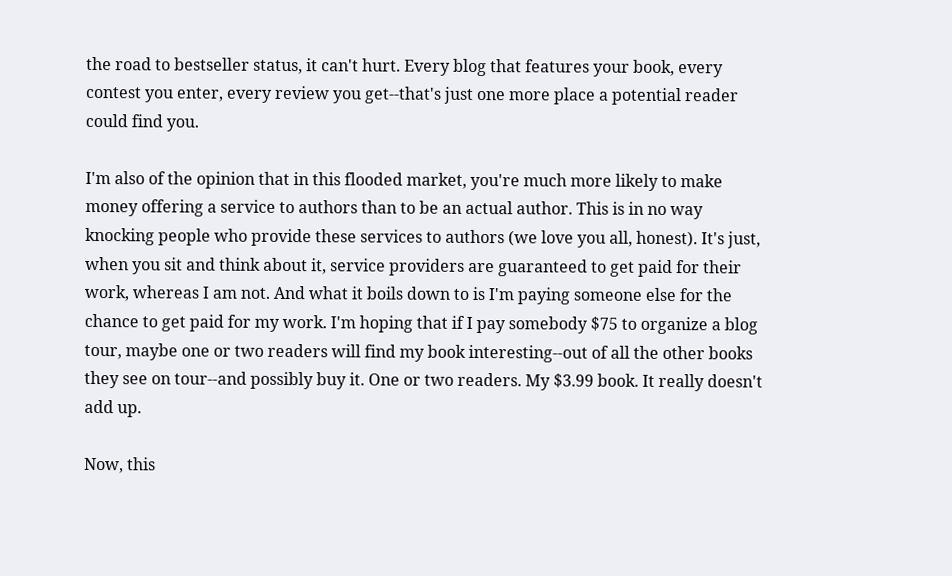the road to bestseller status, it can't hurt. Every blog that features your book, every contest you enter, every review you get--that's just one more place a potential reader could find you.

I'm also of the opinion that in this flooded market, you're much more likely to make money offering a service to authors than to be an actual author. This is in no way knocking people who provide these services to authors (we love you all, honest). It's just, when you sit and think about it, service providers are guaranteed to get paid for their work, whereas I am not. And what it boils down to is I'm paying someone else for the chance to get paid for my work. I'm hoping that if I pay somebody $75 to organize a blog tour, maybe one or two readers will find my book interesting--out of all the other books they see on tour--and possibly buy it. One or two readers. My $3.99 book. It really doesn't add up.

Now, this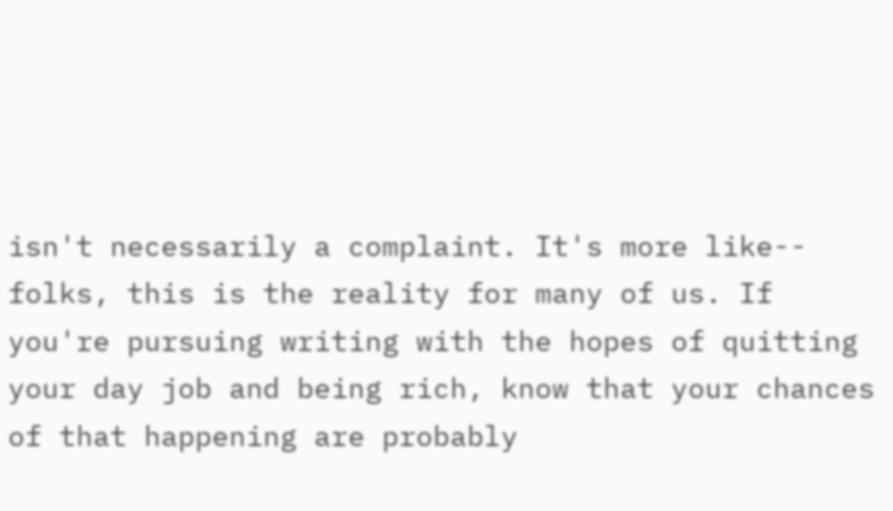isn't necessarily a complaint. It's more like-- folks, this is the reality for many of us. If you're pursuing writing with the hopes of quitting your day job and being rich, know that your chances of that happening are probably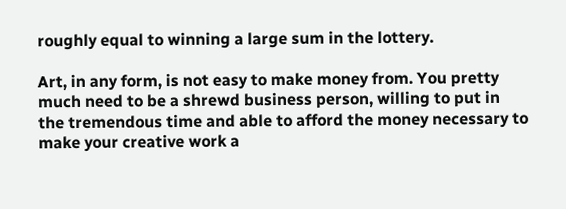roughly equal to winning a large sum in the lottery.

Art, in any form, is not easy to make money from. You pretty much need to be a shrewd business person, willing to put in the tremendous time and able to afford the money necessary to make your creative work a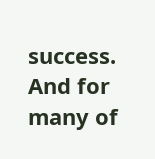success. And for many of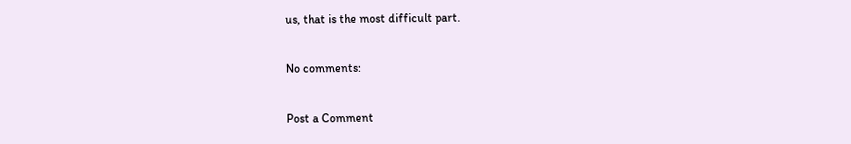us, that is the most difficult part.

No comments:

Post a Comment